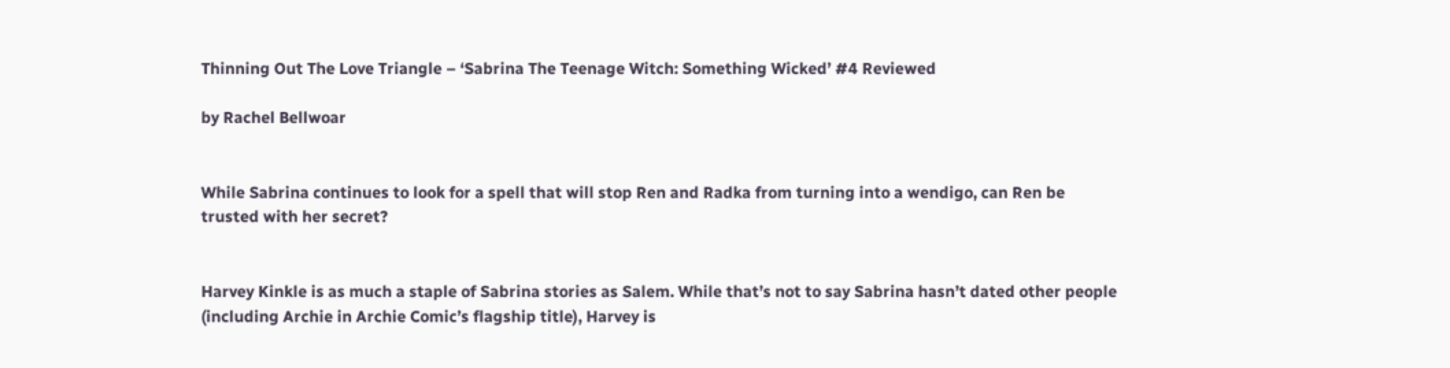Thinning Out The Love Triangle – ‘Sabrina The Teenage Witch: Something Wicked’ #4 Reviewed

by Rachel Bellwoar


While Sabrina continues to look for a spell that will stop Ren and Radka from turning into a wendigo, can Ren be trusted with her secret?


Harvey Kinkle is as much a staple of Sabrina stories as Salem. While that’s not to say Sabrina hasn’t dated other people (including Archie in Archie Comic’s flagship title), Harvey is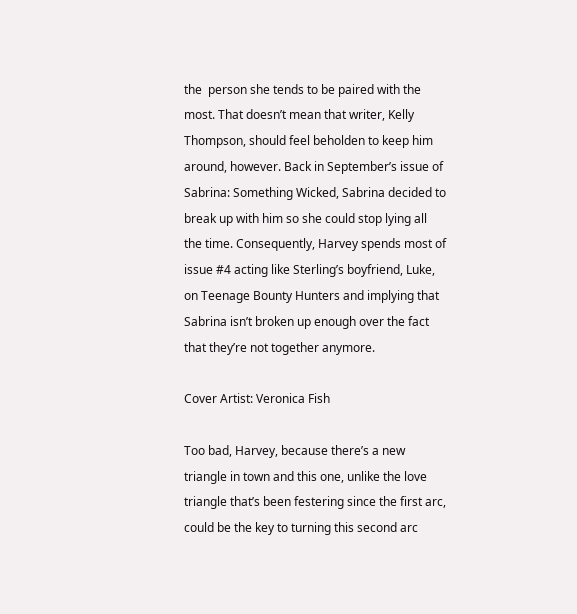the  person she tends to be paired with the most. That doesn’t mean that writer, Kelly Thompson, should feel beholden to keep him around, however. Back in September’s issue of Sabrina: Something Wicked, Sabrina decided to break up with him so she could stop lying all the time. Consequently, Harvey spends most of issue #4 acting like Sterling’s boyfriend, Luke, on Teenage Bounty Hunters and implying that Sabrina isn’t broken up enough over the fact that they’re not together anymore.

Cover Artist: Veronica Fish

Too bad, Harvey, because there’s a new triangle in town and this one, unlike the love triangle that’s been festering since the first arc, could be the key to turning this second arc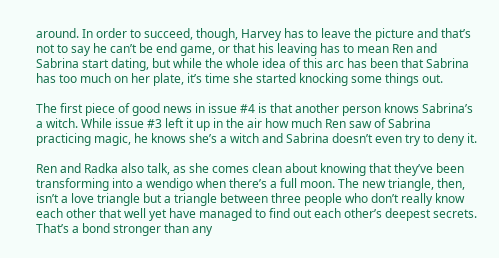around. In order to succeed, though, Harvey has to leave the picture and that’s not to say he can’t be end game, or that his leaving has to mean Ren and Sabrina start dating, but while the whole idea of this arc has been that Sabrina has too much on her plate, it’s time she started knocking some things out.

The first piece of good news in issue #4 is that another person knows Sabrina’s a witch. While issue #3 left it up in the air how much Ren saw of Sabrina practicing magic, he knows she’s a witch and Sabrina doesn’t even try to deny it.

Ren and Radka also talk, as she comes clean about knowing that they’ve been transforming into a wendigo when there’s a full moon. The new triangle, then, isn’t a love triangle but a triangle between three people who don’t really know each other that well yet have managed to find out each other’s deepest secrets. That’s a bond stronger than any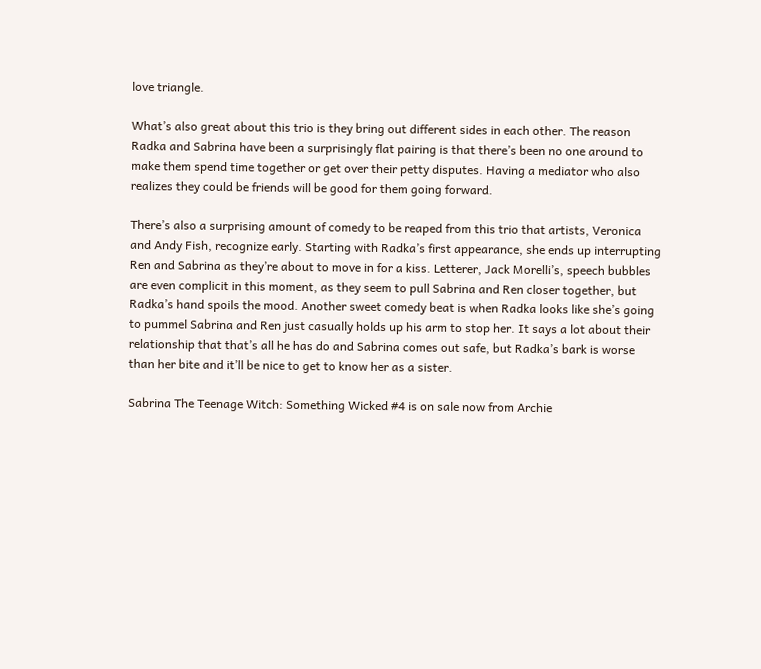love triangle.

What’s also great about this trio is they bring out different sides in each other. The reason Radka and Sabrina have been a surprisingly flat pairing is that there’s been no one around to make them spend time together or get over their petty disputes. Having a mediator who also realizes they could be friends will be good for them going forward.

There’s also a surprising amount of comedy to be reaped from this trio that artists, Veronica and Andy Fish, recognize early. Starting with Radka’s first appearance, she ends up interrupting Ren and Sabrina as they’re about to move in for a kiss. Letterer, Jack Morelli’s, speech bubbles are even complicit in this moment, as they seem to pull Sabrina and Ren closer together, but Radka’s hand spoils the mood. Another sweet comedy beat is when Radka looks like she’s going to pummel Sabrina and Ren just casually holds up his arm to stop her. It says a lot about their relationship that that’s all he has do and Sabrina comes out safe, but Radka’s bark is worse than her bite and it’ll be nice to get to know her as a sister.

Sabrina The Teenage Witch: Something Wicked #4 is on sale now from Archie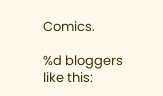Comics.

%d bloggers like this: